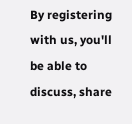By registering with us, you'll be able to discuss, share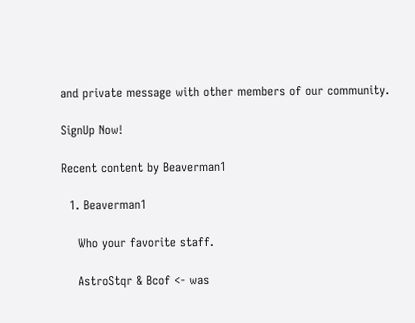and private message with other members of our community.

SignUp Now!

Recent content by Beaverman1

  1. Beaverman1

    Who your favorite staff.

    AstroStqr & Bcof <- was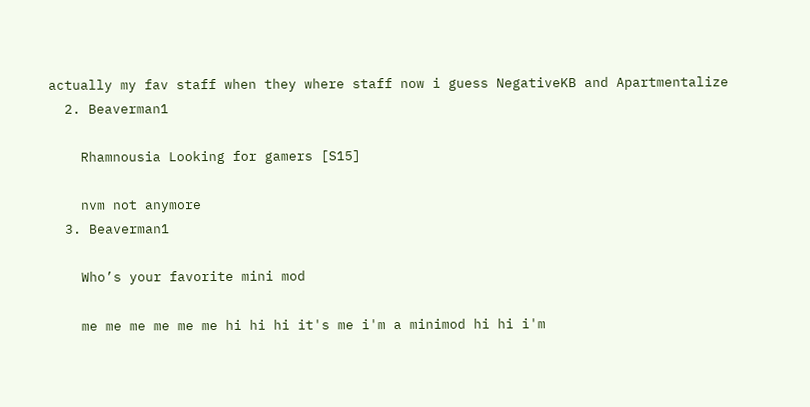actually my fav staff when they where staff now i guess NegativeKB and Apartmentalize
  2. Beaverman1

    Rhamnousia Looking for gamers [S15]

    nvm not anymore
  3. Beaverman1

    Who’s your favorite mini mod

    me me me me me me hi hi hi it's me i'm a minimod hi hi i'm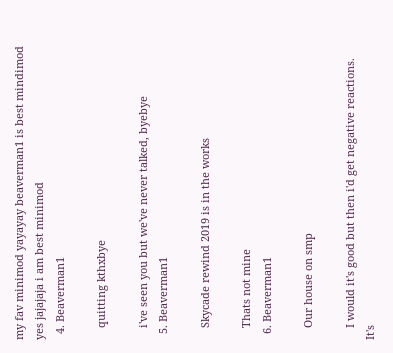my fav minimod yayayay beaverman1 is best mindimod yes jajajaja i am best minimod
  4. Beaverman1

    quitting kthxbye

    i've seen you but we've never talked, byebye
  5. Beaverman1

    Skycade rewind 2019 is in the works

    Thats not mine
  6. Beaverman1

    Our house on smp

    I would it's good but then i'd get negative reactions. It's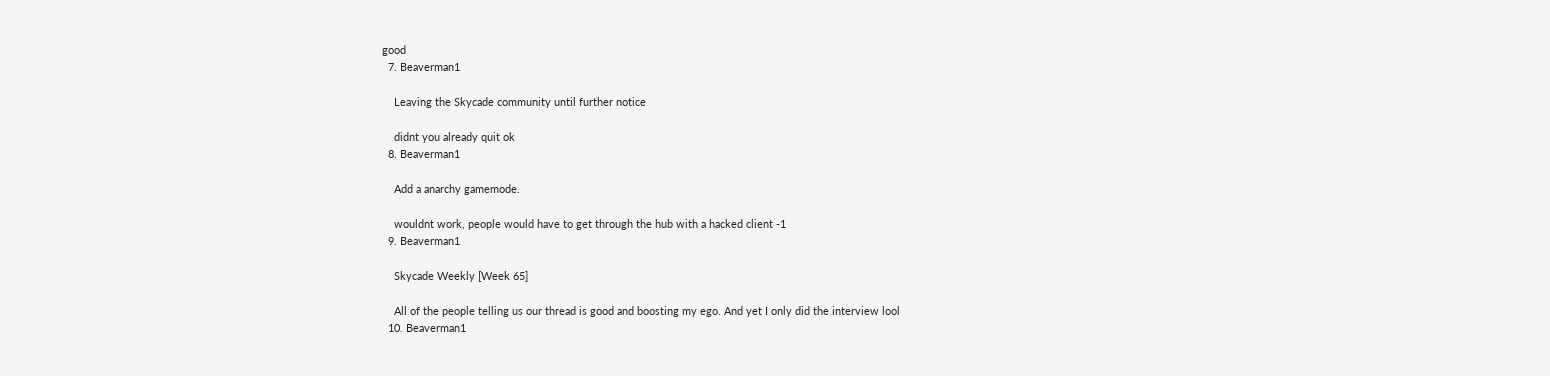good
  7. Beaverman1

    Leaving the Skycade community until further notice

    didnt you already quit ok
  8. Beaverman1

    Add a anarchy gamemode.

    wouldnt work, people would have to get through the hub with a hacked client -1
  9. Beaverman1

    Skycade Weekly [Week 65]

    All of the people telling us our thread is good and boosting my ego. And yet I only did the interview lool
  10. Beaverman1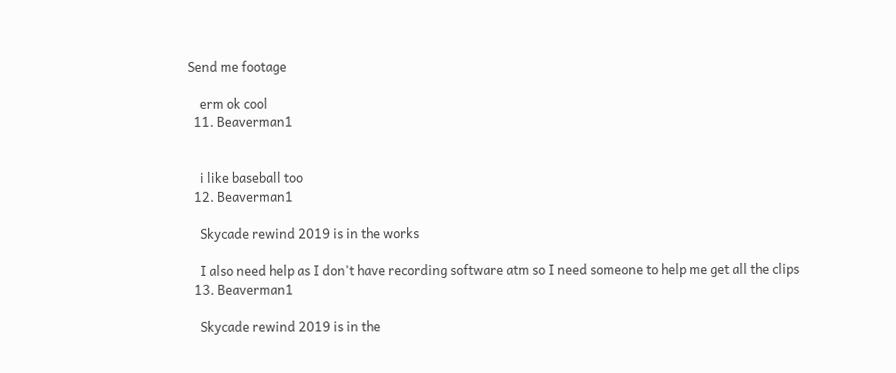Send me footage

    erm ok cool
  11. Beaverman1


    i like baseball too
  12. Beaverman1

    Skycade rewind 2019 is in the works

    I also need help as I don't have recording software atm so I need someone to help me get all the clips
  13. Beaverman1

    Skycade rewind 2019 is in the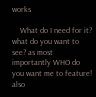works

    What do I need for it? what do you want to see? as most importantly WHO do you want me to feature! also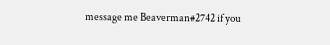message me Beaverman#2742 if you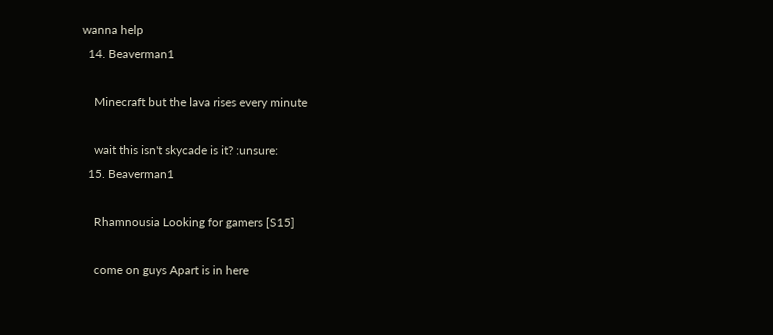wanna help
  14. Beaverman1

    Minecraft but the lava rises every minute

    wait this isn't skycade is it? :unsure:
  15. Beaverman1

    Rhamnousia Looking for gamers [S15]

    come on guys Apart is in here